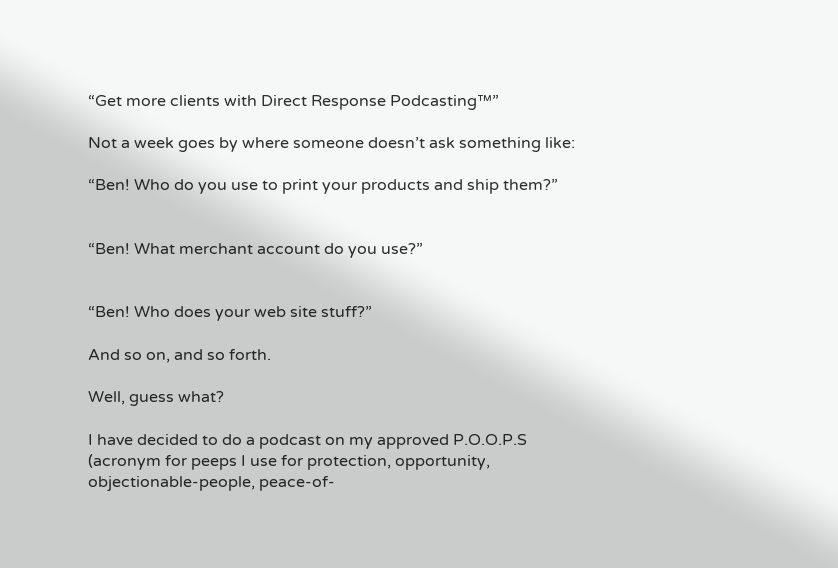“Get more clients with Direct Response Podcasting™”

Not a week goes by where someone doesn’t ask something like:

“Ben! Who do you use to print your products and ship them?”


“Ben! What merchant account do you use?”


“Ben! Who does your web site stuff?”

And so on, and so forth.

Well, guess what?

I have decided to do a podcast on my approved P.O.O.P.S (acronym for peeps I use for protection, opportunity, objectionable-people, peace-of-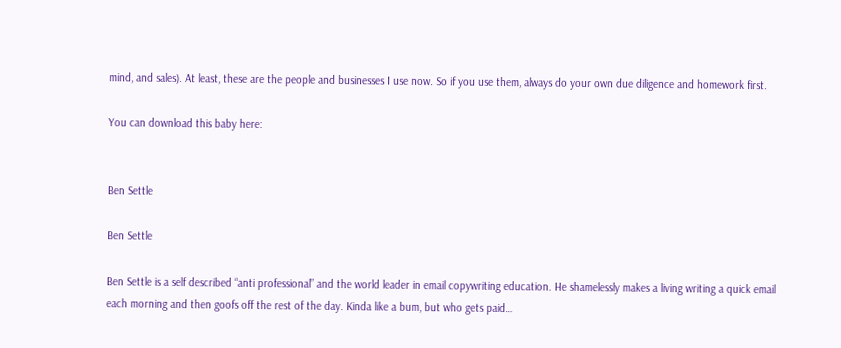mind, and sales). At least, these are the people and businesses I use now. So if you use them, always do your own due diligence and homework first.

You can download this baby here:


Ben Settle

Ben Settle

Ben Settle is a self described “anti professional” and the world leader in email copywriting education. He shamelessly makes a living writing a quick email each morning and then goofs off the rest of the day. Kinda like a bum, but who gets paid…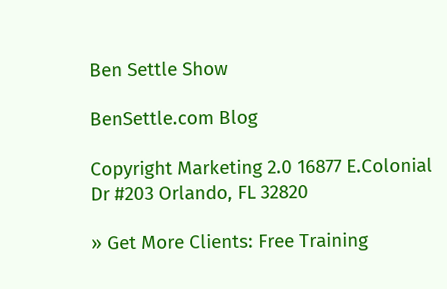Ben Settle Show

BenSettle.com Blog

Copyright Marketing 2.0 16877 E.Colonial Dr #203 Orlando, FL 32820

» Get More Clients: Free Training